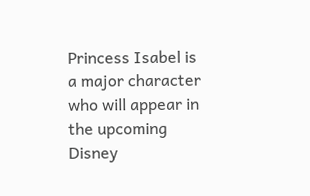Princess Isabel is a major character who will appear in the upcoming Disney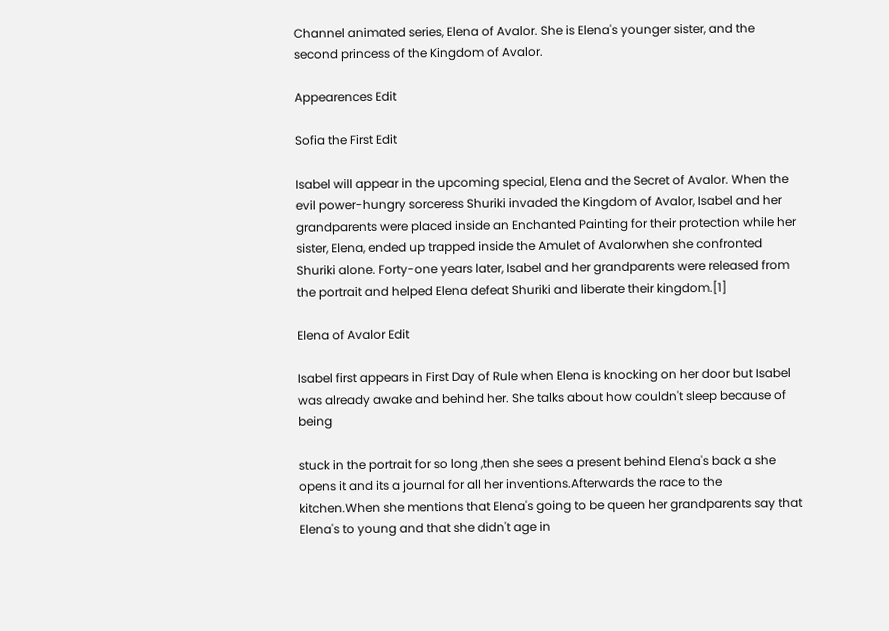Channel animated series, Elena of Avalor. She is Elena's younger sister, and the second princess of the Kingdom of Avalor.

Appearences Edit

Sofia the First Edit

Isabel will appear in the upcoming special, Elena and the Secret of Avalor. When the evil power-hungry sorceress Shuriki invaded the Kingdom of Avalor, Isabel and her grandparents were placed inside an Enchanted Painting for their protection while her sister, Elena, ended up trapped inside the Amulet of Avalorwhen she confronted Shuriki alone. Forty-one years later, Isabel and her grandparents were released from the portrait and helped Elena defeat Shuriki and liberate their kingdom.[1]

Elena of Avalor Edit

Isabel first appears in First Day of Rule when Elena is knocking on her door but Isabel was already awake and behind her. She talks about how couldn't sleep because of being

stuck in the portrait for so long ,then she sees a present behind Elena's back a she opens it and its a journal for all her inventions.Afterwards the race to the kitchen.When she mentions that Elena's going to be queen her grandparents say that Elena's to young and that she didn't age in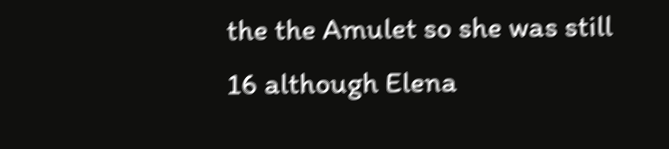the the Amulet so she was still 16 although Elena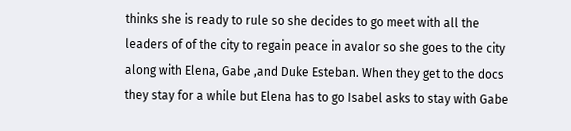thinks she is ready to rule so she decides to go meet with all the leaders of of the city to regain peace in avalor so she goes to the city along with Elena, Gabe ,and Duke Esteban. When they get to the docs they stay for a while but Elena has to go Isabel asks to stay with Gabe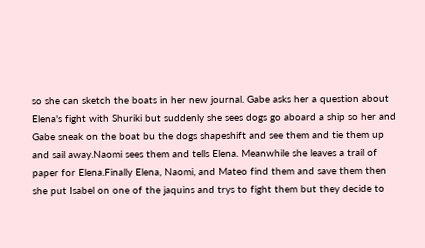so she can sketch the boats in her new journal. Gabe asks her a question about Elena's fight with Shuriki but suddenly she sees dogs go aboard a ship so her and Gabe sneak on the boat bu the dogs shapeshift and see them and tie them up and sail away.Naomi sees them and tells Elena. Meanwhile she leaves a trail of paper for Elena.Finally Elena, Naomi, and Mateo find them and save them then she put Isabel on one of the jaquins and trys to fight them but they decide to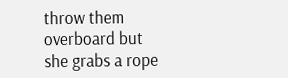throw them overboard but she grabs a rope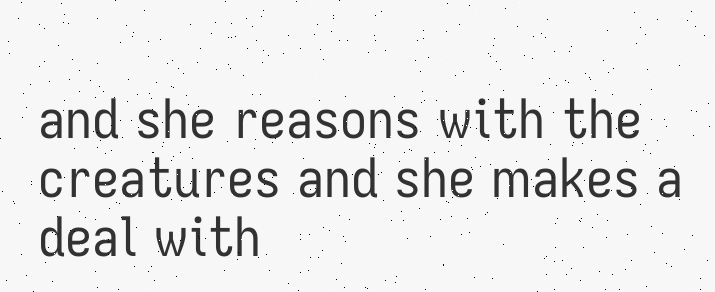and she reasons with the creatures and she makes a deal with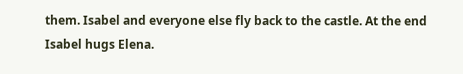them. Isabel and everyone else fly back to the castle. At the end Isabel hugs Elena.